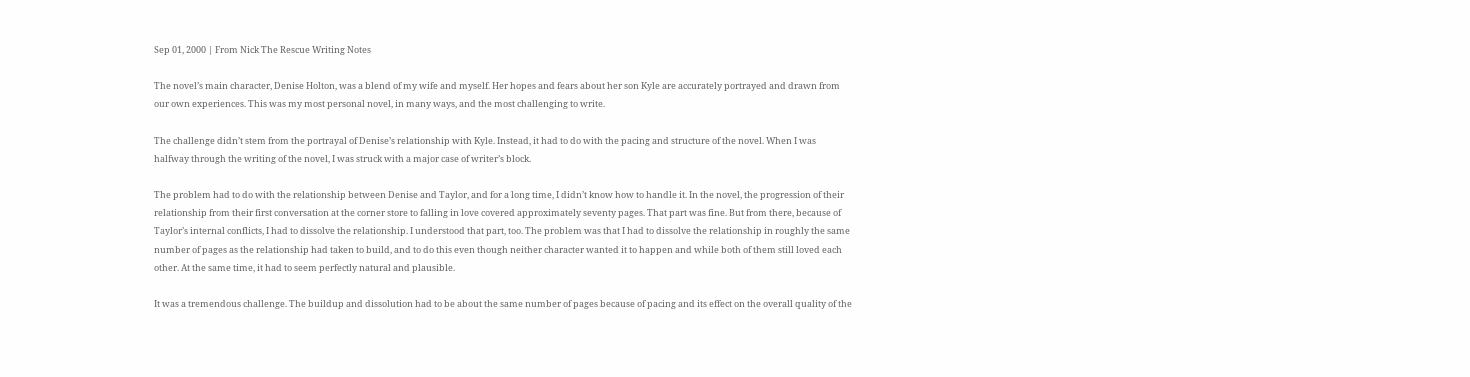Sep 01, 2000 | From Nick The Rescue Writing Notes

The novel’s main character, Denise Holton, was a blend of my wife and myself. Her hopes and fears about her son Kyle are accurately portrayed and drawn from our own experiences. This was my most personal novel, in many ways, and the most challenging to write.

The challenge didn’t stem from the portrayal of Denise’s relationship with Kyle. Instead, it had to do with the pacing and structure of the novel. When I was halfway through the writing of the novel, I was struck with a major case of writer’s block.

The problem had to do with the relationship between Denise and Taylor, and for a long time, I didn’t know how to handle it. In the novel, the progression of their relationship from their first conversation at the corner store to falling in love covered approximately seventy pages. That part was fine. But from there, because of Taylor’s internal conflicts, I had to dissolve the relationship. I understood that part, too. The problem was that I had to dissolve the relationship in roughly the same number of pages as the relationship had taken to build, and to do this even though neither character wanted it to happen and while both of them still loved each other. At the same time, it had to seem perfectly natural and plausible.

It was a tremendous challenge. The buildup and dissolution had to be about the same number of pages because of pacing and its effect on the overall quality of the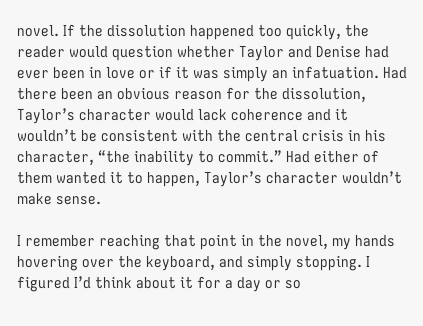novel. If the dissolution happened too quickly, the reader would question whether Taylor and Denise had ever been in love or if it was simply an infatuation. Had there been an obvious reason for the dissolution, Taylor’s character would lack coherence and it wouldn’t be consistent with the central crisis in his character, “the inability to commit.” Had either of them wanted it to happen, Taylor’s character wouldn’t make sense.

I remember reaching that point in the novel, my hands hovering over the keyboard, and simply stopping. I figured I’d think about it for a day or so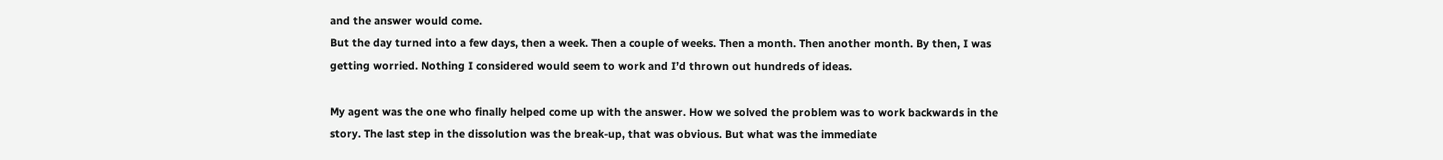and the answer would come.
But the day turned into a few days, then a week. Then a couple of weeks. Then a month. Then another month. By then, I was getting worried. Nothing I considered would seem to work and I’d thrown out hundreds of ideas.

My agent was the one who finally helped come up with the answer. How we solved the problem was to work backwards in the story. The last step in the dissolution was the break-up, that was obvious. But what was the immediate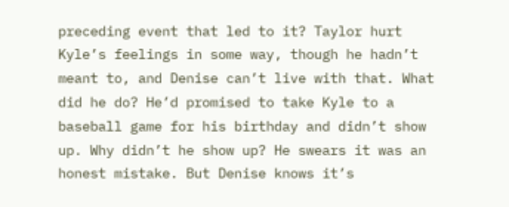preceding event that led to it? Taylor hurt Kyle’s feelings in some way, though he hadn’t meant to, and Denise can’t live with that. What did he do? He’d promised to take Kyle to a baseball game for his birthday and didn’t show up. Why didn’t he show up? He swears it was an honest mistake. But Denise knows it’s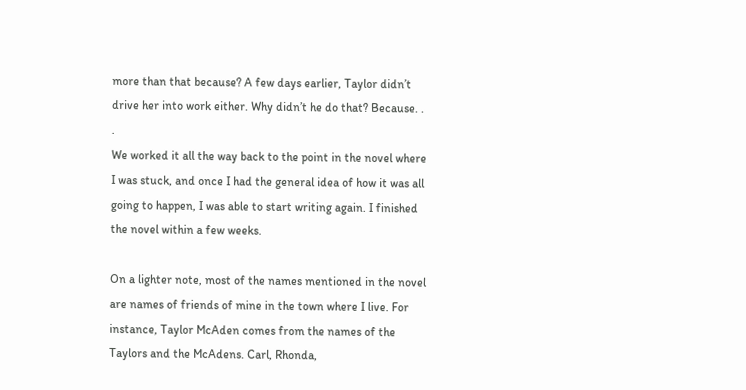more than that because? A few days earlier, Taylor didn’t drive her into work either. Why didn’t he do that? Because. . .
We worked it all the way back to the point in the novel where I was stuck, and once I had the general idea of how it was all going to happen, I was able to start writing again. I finished the novel within a few weeks.

On a lighter note, most of the names mentioned in the novel are names of friends of mine in the town where I live. For instance, Taylor McAden comes from the names of the Taylors and the McAdens. Carl, Rhonda,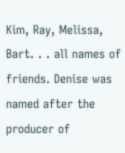Kim, Ray, Melissa, Bart. . . all names of friends. Denise was named after the producer of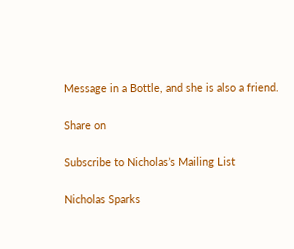Message in a Bottle, and she is also a friend.

Share on

Subscribe to Nicholas’s Mailing List

Nicholas Sparks